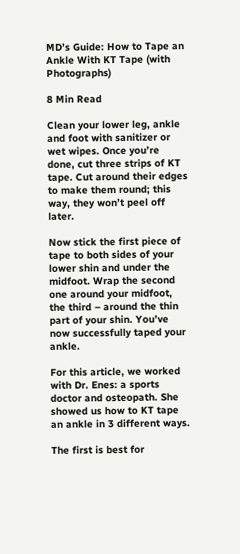MD’s Guide: How to Tape an Ankle With KT Tape (with Photographs)

8 Min Read

Clean your lower leg, ankle and foot with sanitizer or wet wipes. Once you’re done, cut three strips of KT tape. Cut around their edges to make them round; this way, they won’t peel off later.

Now stick the first piece of tape to both sides of your lower shin and under the midfoot. Wrap the second one around your midfoot, the third – around the thin part of your shin. You’ve now successfully taped your ankle.

For this article, we worked with Dr. Enes: a sports doctor and osteopath. She showed us how to KT tape an ankle in 3 different ways.

The first is best for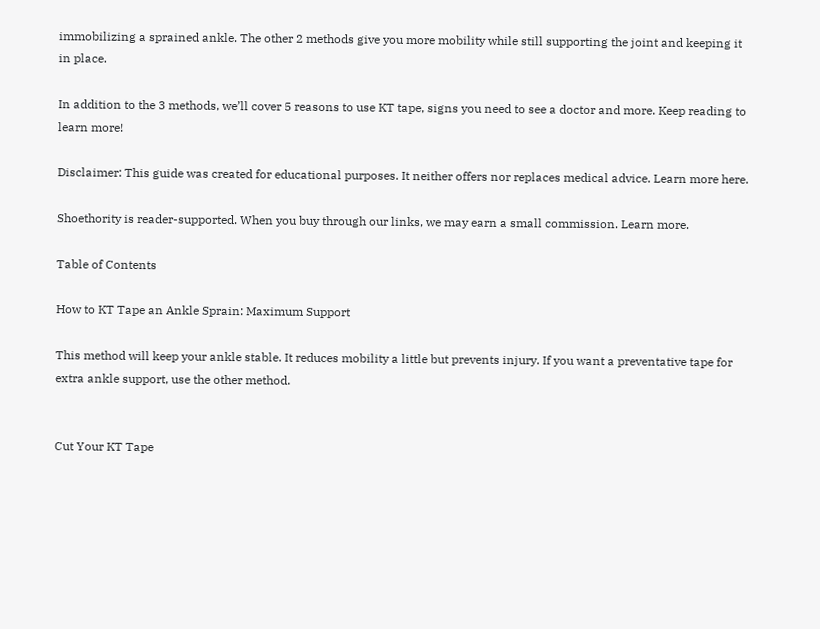immobilizing a sprained ankle. The other 2 methods give you more mobility while still supporting the joint and keeping it in place.

In addition to the 3 methods, we’ll cover 5 reasons to use KT tape, signs you need to see a doctor and more. Keep reading to learn more!

Disclaimer: This guide was created for educational purposes. It neither offers nor replaces medical advice. Learn more here.

Shoethority is reader-supported. When you buy through our links, we may earn a small commission. Learn more.

Table of Contents

How to KT Tape an Ankle Sprain: Maximum Support

This method will keep your ankle stable. It reduces mobility a little but prevents injury. If you want a preventative tape for extra ankle support, use the other method.


Cut Your KT Tape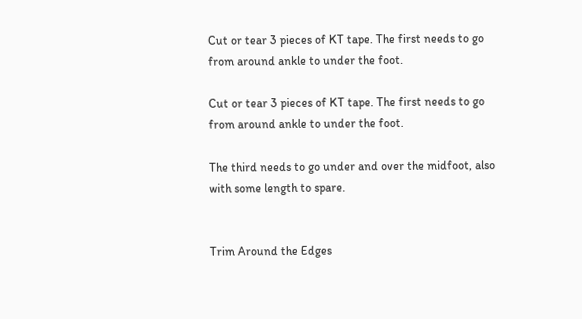Cut or tear 3 pieces of KT tape. The first needs to go from around ankle to under the foot.

Cut or tear 3 pieces of KT tape. The first needs to go from around ankle to under the foot.

The third needs to go under and over the midfoot, also with some length to spare.


Trim Around the Edges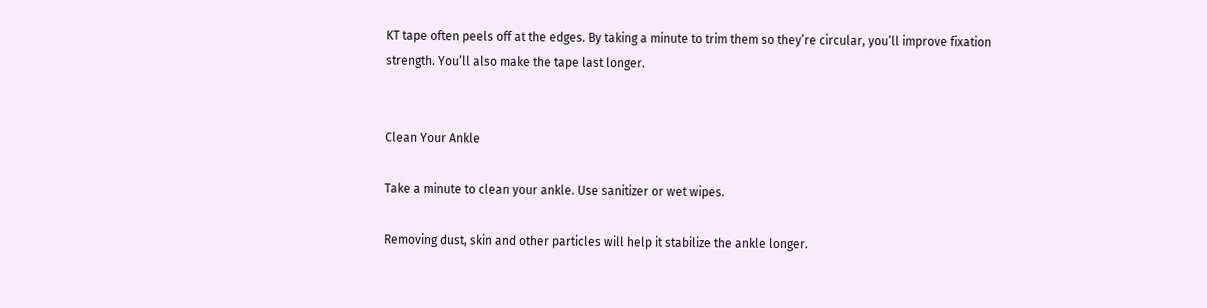KT tape often peels off at the edges. By taking a minute to trim them so they’re circular, you’ll improve fixation strength. You’ll also make the tape last longer.


Clean Your Ankle

Take a minute to clean your ankle. Use sanitizer or wet wipes.

Removing dust, skin and other particles will help it stabilize the ankle longer.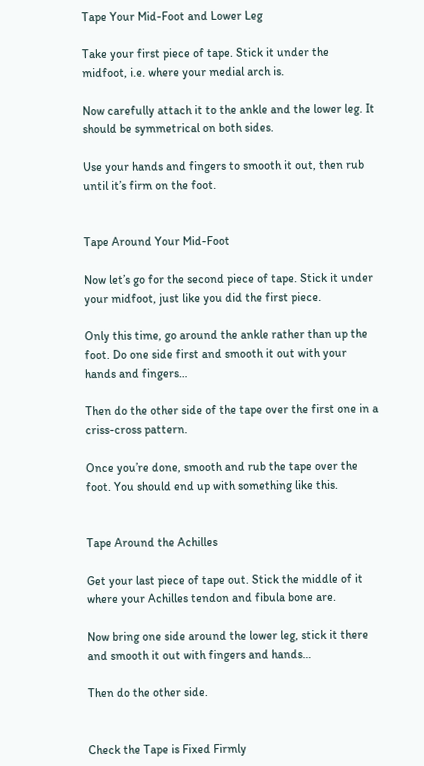Tape Your Mid-Foot and Lower Leg

Take your first piece of tape. Stick it under the midfoot, i.e. where your medial arch is.

Now carefully attach it to the ankle and the lower leg. It should be symmetrical on both sides.

Use your hands and fingers to smooth it out, then rub until it’s firm on the foot.


Tape Around Your Mid-Foot

Now let’s go for the second piece of tape. Stick it under your midfoot, just like you did the first piece.

Only this time, go around the ankle rather than up the foot. Do one side first and smooth it out with your hands and fingers…

Then do the other side of the tape over the first one in a criss-cross pattern.

Once you’re done, smooth and rub the tape over the foot. You should end up with something like this.


Tape Around the Achilles

Get your last piece of tape out. Stick the middle of it where your Achilles tendon and fibula bone are.

Now bring one side around the lower leg, stick it there and smooth it out with fingers and hands…

Then do the other side.


Check the Tape is Fixed Firmly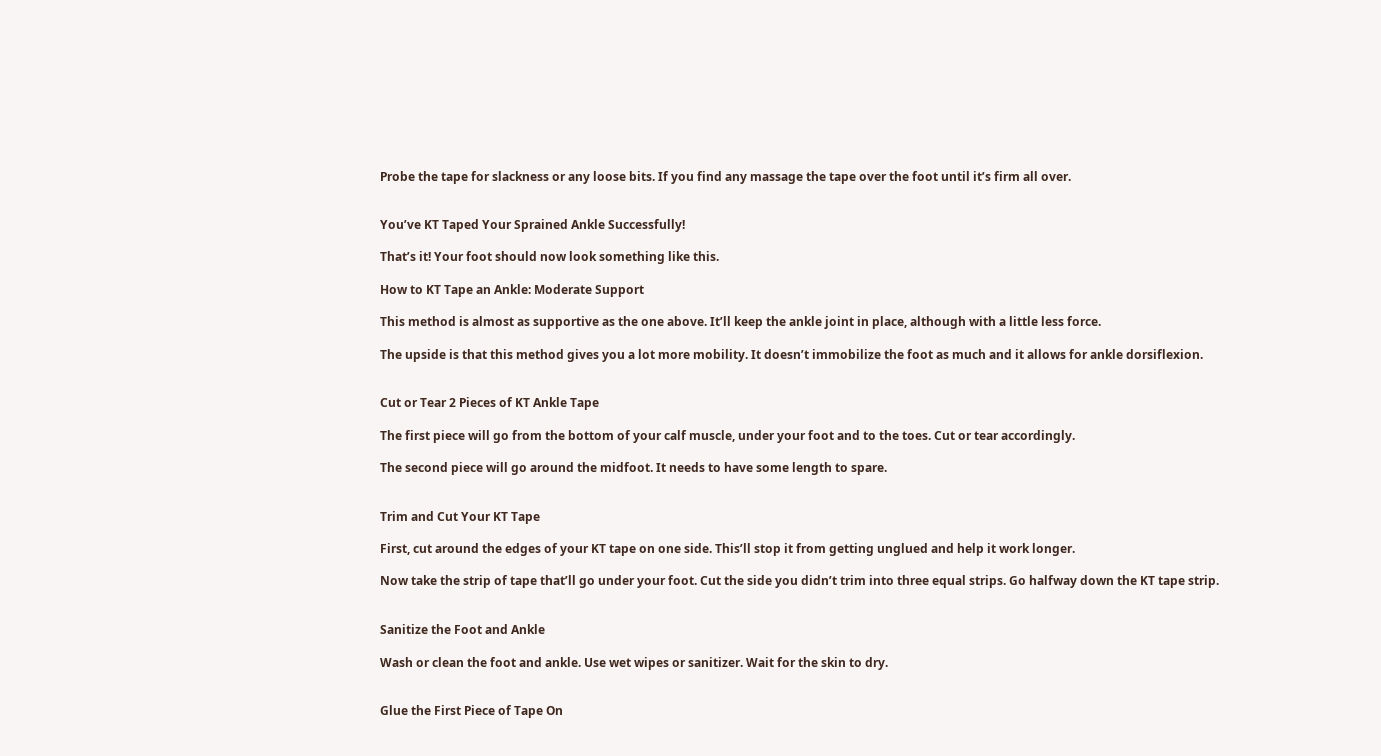Probe the tape for slackness or any loose bits. If you find any massage the tape over the foot until it’s firm all over.


You’ve KT Taped Your Sprained Ankle Successfully!

That’s it! Your foot should now look something like this.

How to KT Tape an Ankle: Moderate Support

This method is almost as supportive as the one above. It’ll keep the ankle joint in place, although with a little less force.

The upside is that this method gives you a lot more mobility. It doesn’t immobilize the foot as much and it allows for ankle dorsiflexion.


Cut or Tear 2 Pieces of KT Ankle Tape

The first piece will go from the bottom of your calf muscle, under your foot and to the toes. Cut or tear accordingly.

The second piece will go around the midfoot. It needs to have some length to spare.


Trim and Cut Your KT Tape

First, cut around the edges of your KT tape on one side. This’ll stop it from getting unglued and help it work longer.

Now take the strip of tape that’ll go under your foot. Cut the side you didn’t trim into three equal strips. Go halfway down the KT tape strip.


Sanitize the Foot and Ankle

Wash or clean the foot and ankle. Use wet wipes or sanitizer. Wait for the skin to dry.


Glue the First Piece of Tape On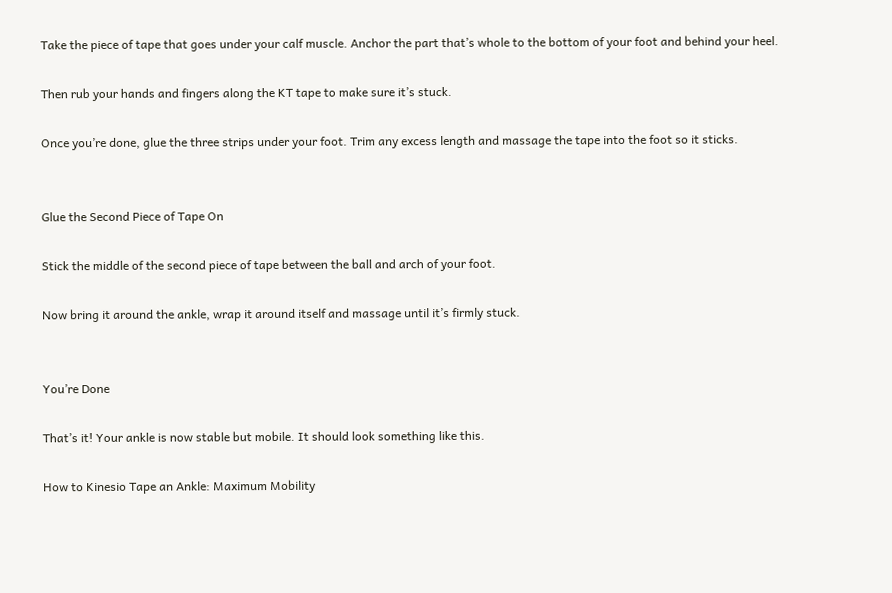Take the piece of tape that goes under your calf muscle. Anchor the part that’s whole to the bottom of your foot and behind your heel.

Then rub your hands and fingers along the KT tape to make sure it’s stuck.

Once you’re done, glue the three strips under your foot. Trim any excess length and massage the tape into the foot so it sticks.


Glue the Second Piece of Tape On

Stick the middle of the second piece of tape between the ball and arch of your foot.

Now bring it around the ankle, wrap it around itself and massage until it’s firmly stuck.


You’re Done

That’s it! Your ankle is now stable but mobile. It should look something like this.

How to Kinesio Tape an Ankle: Maximum Mobility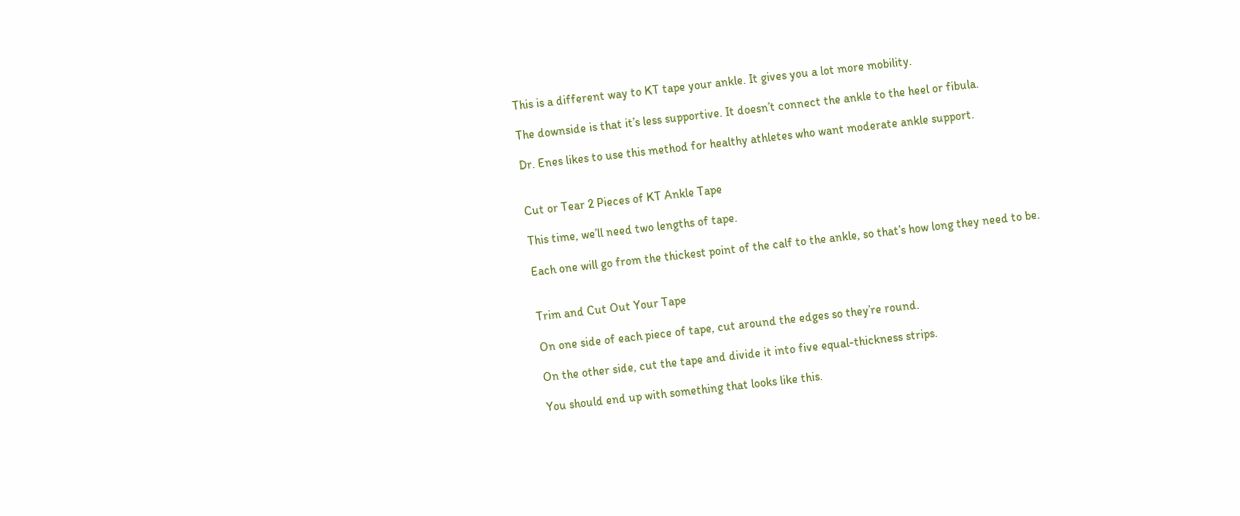This is a different way to KT tape your ankle. It gives you a lot more mobility.

The downside is that it’s less supportive. It doesn’t connect the ankle to the heel or fibula.

Dr. Enes likes to use this method for healthy athletes who want moderate ankle support.


Cut or Tear 2 Pieces of KT Ankle Tape

This time, we’ll need two lengths of tape.

Each one will go from the thickest point of the calf to the ankle, so that’s how long they need to be.


Trim and Cut Out Your Tape

On one side of each piece of tape, cut around the edges so they’re round.

On the other side, cut the tape and divide it into five equal-thickness strips.

You should end up with something that looks like this.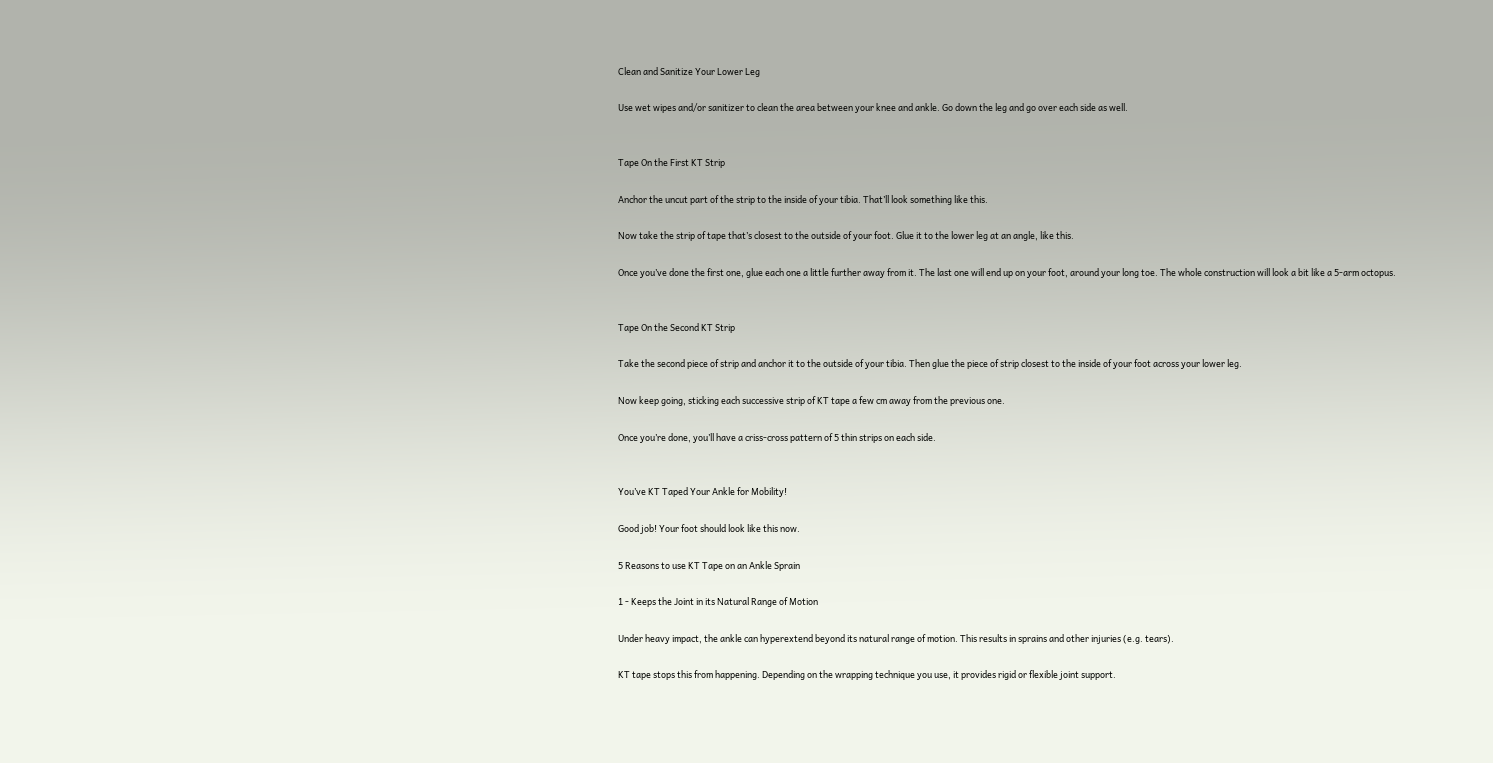Clean and Sanitize Your Lower Leg

Use wet wipes and/or sanitizer to clean the area between your knee and ankle. Go down the leg and go over each side as well.


Tape On the First KT Strip

Anchor the uncut part of the strip to the inside of your tibia. That’ll look something like this.

Now take the strip of tape that’s closest to the outside of your foot. Glue it to the lower leg at an angle, like this.

Once you’ve done the first one, glue each one a little further away from it. The last one will end up on your foot, around your long toe. The whole construction will look a bit like a 5-arm octopus.


Tape On the Second KT Strip

Take the second piece of strip and anchor it to the outside of your tibia. Then glue the piece of strip closest to the inside of your foot across your lower leg.

Now keep going, sticking each successive strip of KT tape a few cm away from the previous one.

Once you’re done, you’ll have a criss-cross pattern of 5 thin strips on each side.


You’ve KT Taped Your Ankle for Mobility!

Good job! Your foot should look like this now.

5 Reasons to use KT Tape on an Ankle Sprain

1 - Keeps the Joint in its Natural Range of Motion

Under heavy impact, the ankle can hyperextend beyond its natural range of motion. This results in sprains and other injuries (e.g. tears).

KT tape stops this from happening. Depending on the wrapping technique you use, it provides rigid or flexible joint support.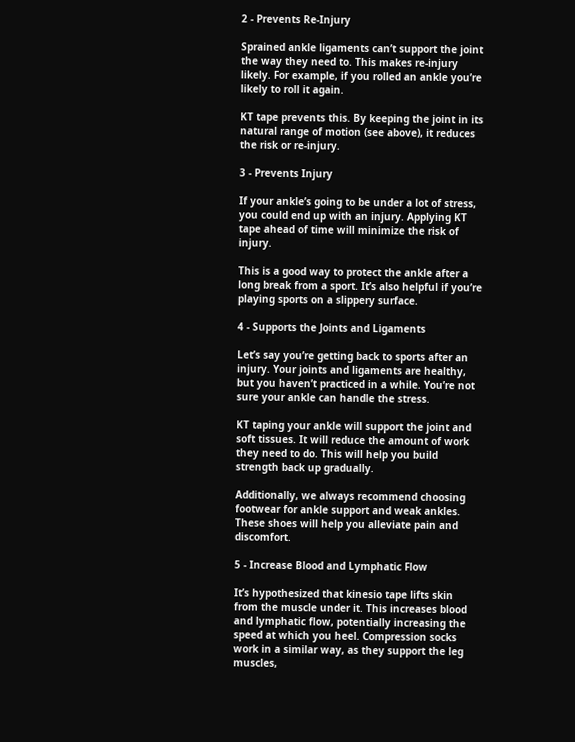2 - Prevents Re-Injury

Sprained ankle ligaments can’t support the joint the way they need to. This makes re-injury likely. For example, if you rolled an ankle you’re likely to roll it again.

KT tape prevents this. By keeping the joint in its natural range of motion (see above), it reduces the risk or re-injury.

3 - Prevents Injury

If your ankle’s going to be under a lot of stress, you could end up with an injury. Applying KT tape ahead of time will minimize the risk of injury.

This is a good way to protect the ankle after a long break from a sport. It’s also helpful if you’re playing sports on a slippery surface.

4 - Supports the Joints and Ligaments

Let’s say you’re getting back to sports after an injury. Your joints and ligaments are healthy, but you haven’t practiced in a while. You’re not sure your ankle can handle the stress.

KT taping your ankle will support the joint and soft tissues. It will reduce the amount of work they need to do. This will help you build strength back up gradually.

Additionally, we always recommend choosing footwear for ankle support and weak ankles. These shoes will help you alleviate pain and discomfort.

5 - Increase Blood and Lymphatic Flow

It’s hypothesized that kinesio tape lifts skin from the muscle under it. This increases blood and lymphatic flow, potentially increasing the speed at which you heel. Compression socks work in a similar way, as they support the leg muscles,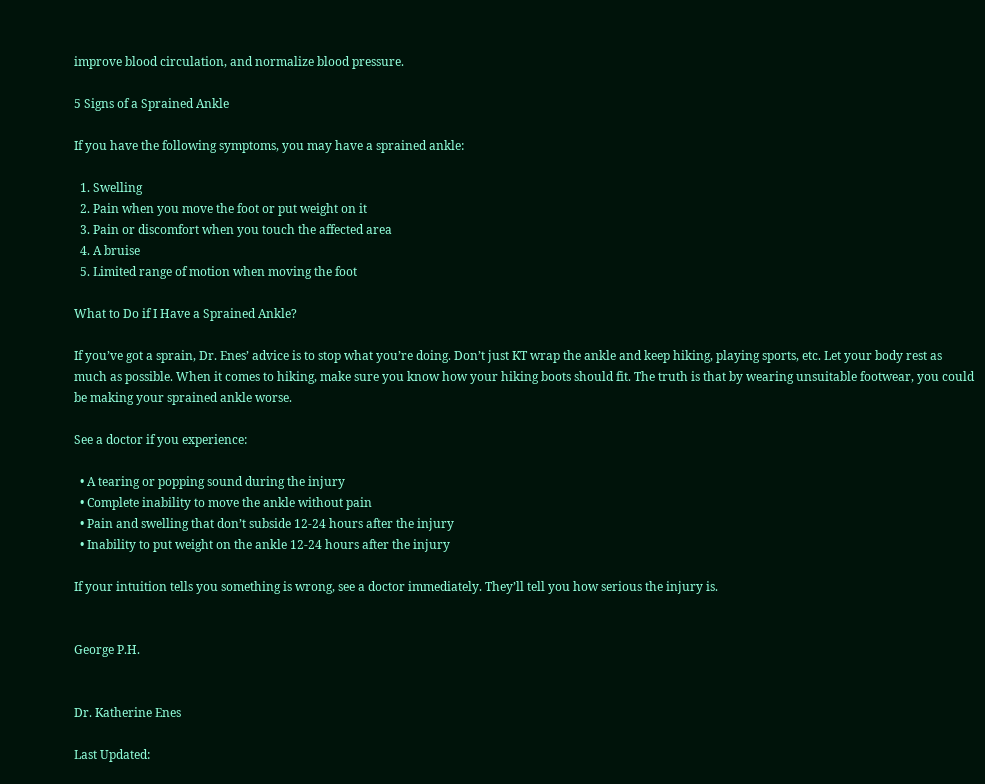improve blood circulation, and normalize blood pressure.

5 Signs of a Sprained Ankle

If you have the following symptoms, you may have a sprained ankle:

  1. Swelling
  2. Pain when you move the foot or put weight on it
  3. Pain or discomfort when you touch the affected area
  4. A bruise
  5. Limited range of motion when moving the foot

What to Do if I Have a Sprained Ankle?

If you’ve got a sprain, Dr. Enes’ advice is to stop what you’re doing. Don’t just KT wrap the ankle and keep hiking, playing sports, etc. Let your body rest as much as possible. When it comes to hiking, make sure you know how your hiking boots should fit. The truth is that by wearing unsuitable footwear, you could be making your sprained ankle worse.

See a doctor if you experience:

  • A tearing or popping sound during the injury
  • Complete inability to move the ankle without pain
  • Pain and swelling that don’t subside 12-24 hours after the injury
  • Inability to put weight on the ankle 12-24 hours after the injury

If your intuition tells you something is wrong, see a doctor immediately. They’ll tell you how serious the injury is.


George P.H.


Dr. Katherine Enes

Last Updated: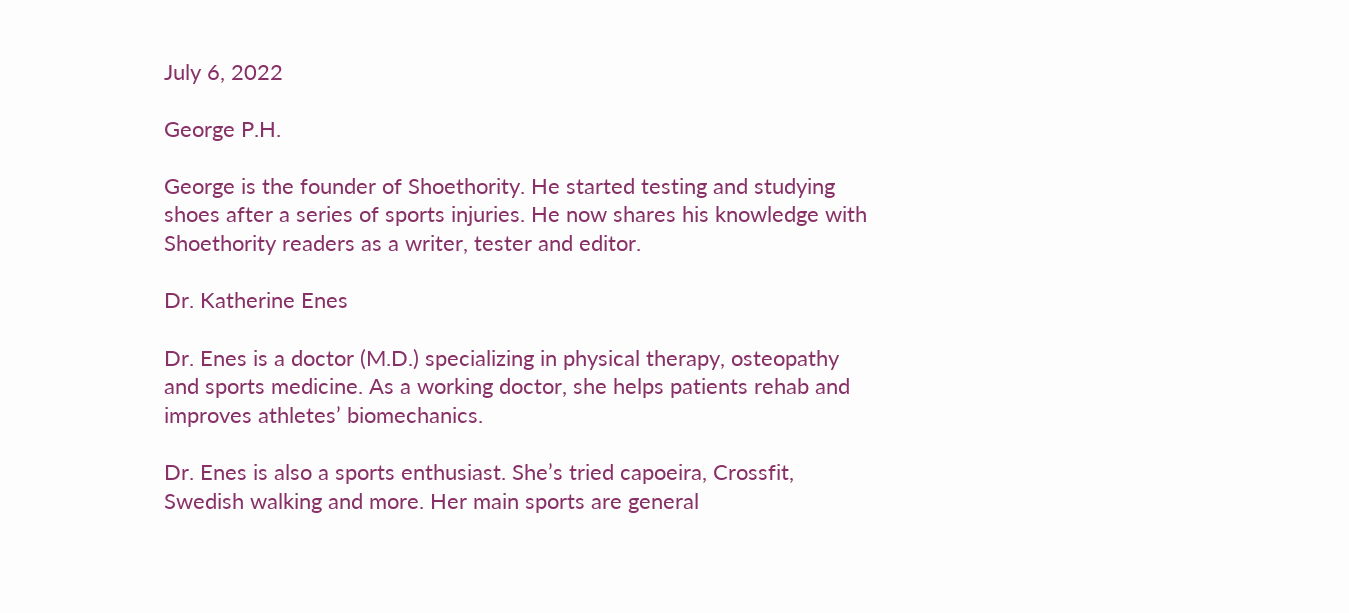July 6, 2022

George P.H.

George is the founder of Shoethority. He started testing and studying shoes after a series of sports injuries. He now shares his knowledge with Shoethority readers as a writer, tester and editor.

Dr. Katherine Enes

Dr. Enes is a doctor (M.D.) specializing in physical therapy, osteopathy and sports medicine. As a working doctor, she helps patients rehab and improves athletes’ biomechanics.

Dr. Enes is also a sports enthusiast. She’s tried capoeira, Crossfit, Swedish walking and more. Her main sports are general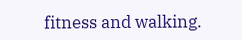fitness and walking.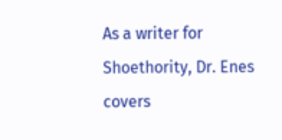As a writer for Shoethority, Dr. Enes covers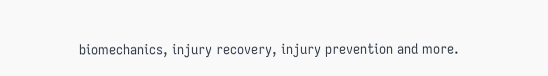biomechanics, injury recovery, injury prevention and more.